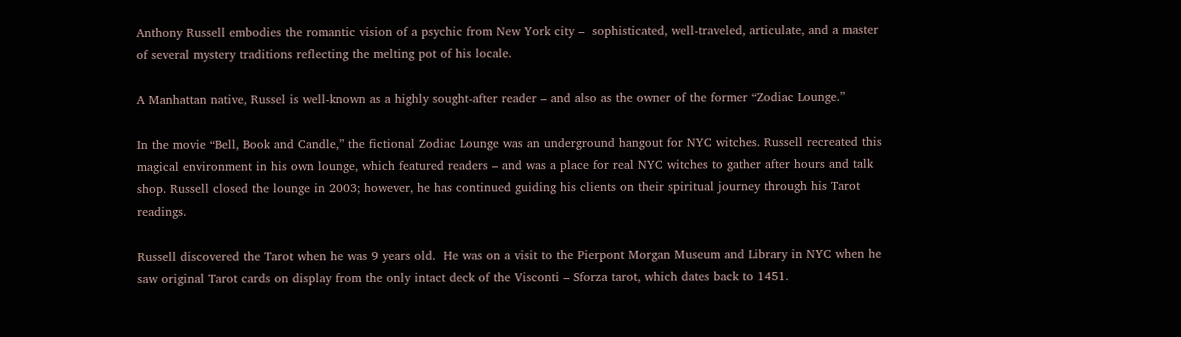Anthony Russell embodies the romantic vision of a psychic from New York city –  sophisticated, well-traveled, articulate, and a master of several mystery traditions reflecting the melting pot of his locale.

A Manhattan native, Russel is well-known as a highly sought-after reader – and also as the owner of the former “Zodiac Lounge.”

In the movie “Bell, Book and Candle,” the fictional Zodiac Lounge was an underground hangout for NYC witches. Russell recreated this magical environment in his own lounge, which featured readers – and was a place for real NYC witches to gather after hours and talk shop. Russell closed the lounge in 2003; however, he has continued guiding his clients on their spiritual journey through his Tarot readings.

Russell discovered the Tarot when he was 9 years old.  He was on a visit to the Pierpont Morgan Museum and Library in NYC when he saw original Tarot cards on display from the only intact deck of the Visconti – Sforza tarot, which dates back to 1451.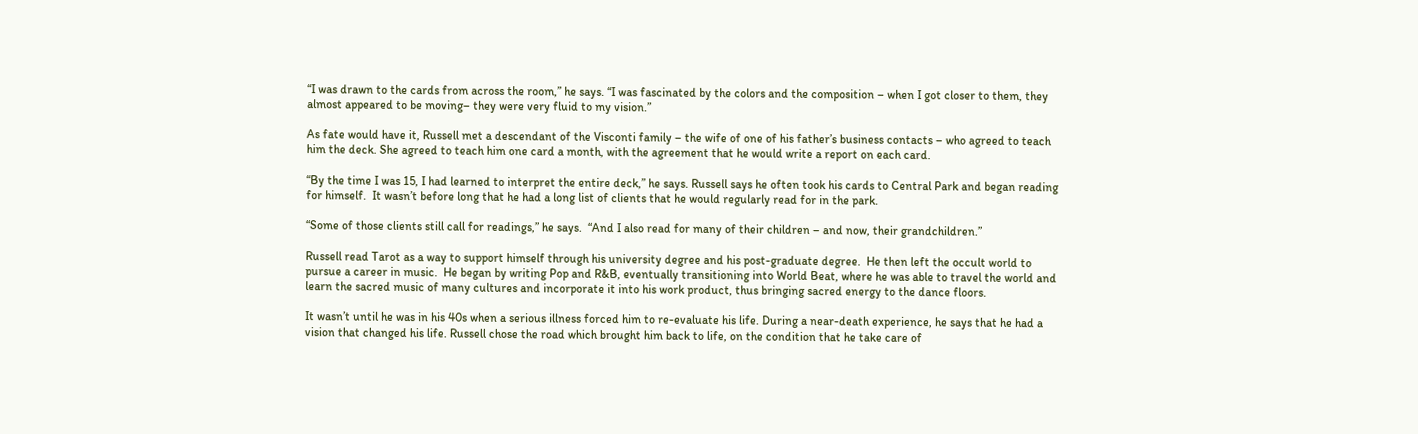“I was drawn to the cards from across the room,” he says. “I was fascinated by the colors and the composition – when I got closer to them, they almost appeared to be moving– they were very fluid to my vision.”

As fate would have it, Russell met a descendant of the Visconti family – the wife of one of his father’s business contacts – who agreed to teach him the deck. She agreed to teach him one card a month, with the agreement that he would write a report on each card.

“By the time I was 15, I had learned to interpret the entire deck,” he says. Russell says he often took his cards to Central Park and began reading for himself.  It wasn’t before long that he had a long list of clients that he would regularly read for in the park.

“Some of those clients still call for readings,” he says.  “And I also read for many of their children – and now, their grandchildren.”

Russell read Tarot as a way to support himself through his university degree and his post-graduate degree.  He then left the occult world to pursue a career in music.  He began by writing Pop and R&B, eventually transitioning into World Beat, where he was able to travel the world and learn the sacred music of many cultures and incorporate it into his work product, thus bringing sacred energy to the dance floors.

It wasn’t until he was in his 40s when a serious illness forced him to re-evaluate his life. During a near-death experience, he says that he had a vision that changed his life. Russell chose the road which brought him back to life, on the condition that he take care of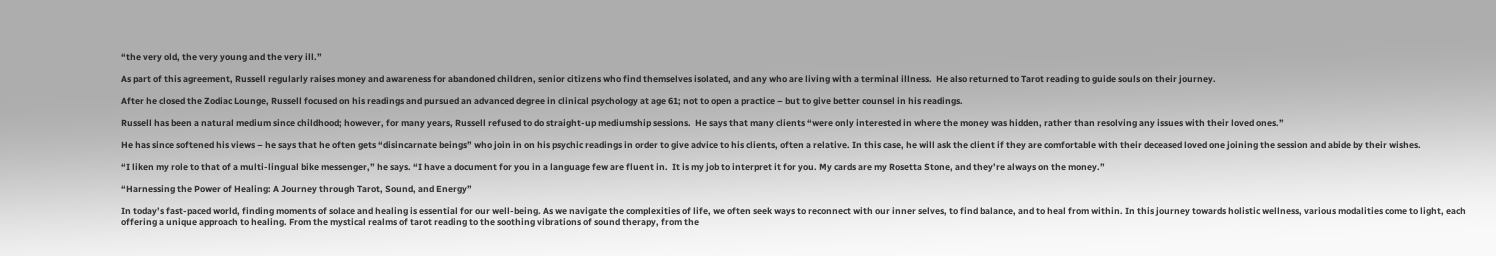“the very old, the very young and the very ill.”

As part of this agreement, Russell regularly raises money and awareness for abandoned children, senior citizens who find themselves isolated, and any who are living with a terminal illness.  He also returned to Tarot reading to guide souls on their journey.

After he closed the Zodiac Lounge, Russell focused on his readings and pursued an advanced degree in clinical psychology at age 61; not to open a practice – but to give better counsel in his readings.

Russell has been a natural medium since childhood; however, for many years, Russell refused to do straight-up mediumship sessions.  He says that many clients “were only interested in where the money was hidden, rather than resolving any issues with their loved ones.”

He has since softened his views – he says that he often gets “disincarnate beings” who join in on his psychic readings in order to give advice to his clients, often a relative. In this case, he will ask the client if they are comfortable with their deceased loved one joining the session and abide by their wishes.

“I liken my role to that of a multi-lingual bike messenger,” he says. “I have a document for you in a language few are fluent in.  It is my job to interpret it for you. My cards are my Rosetta Stone, and they’re always on the money.”

“Harnessing the Power of Healing: A Journey through Tarot, Sound, and Energy”

In today’s fast-paced world, finding moments of solace and healing is essential for our well-being. As we navigate the complexities of life, we often seek ways to reconnect with our inner selves, to find balance, and to heal from within. In this journey towards holistic wellness, various modalities come to light, each offering a unique approach to healing. From the mystical realms of tarot reading to the soothing vibrations of sound therapy, from the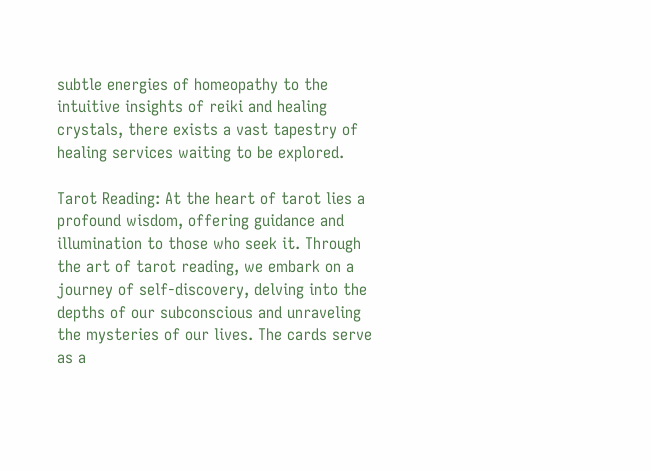subtle energies of homeopathy to the intuitive insights of reiki and healing crystals, there exists a vast tapestry of healing services waiting to be explored.

Tarot Reading: At the heart of tarot lies a profound wisdom, offering guidance and illumination to those who seek it. Through the art of tarot reading, we embark on a journey of self-discovery, delving into the depths of our subconscious and unraveling the mysteries of our lives. The cards serve as a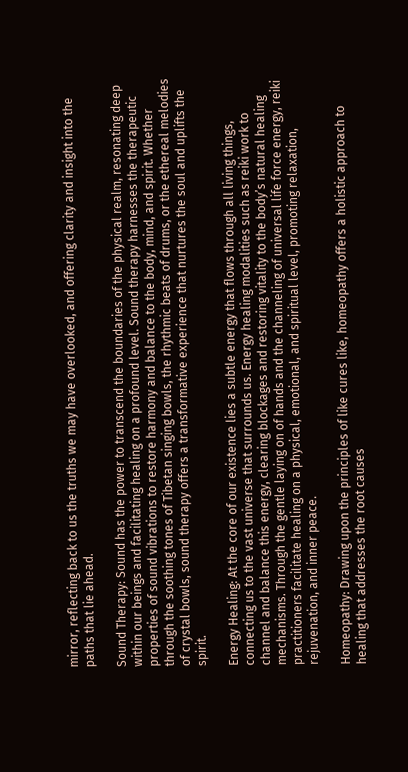mirror, reflecting back to us the truths we may have overlooked, and offering clarity and insight into the paths that lie ahead.

Sound Therapy: Sound has the power to transcend the boundaries of the physical realm, resonating deep within our beings and facilitating healing on a profound level. Sound therapy harnesses the therapeutic properties of sound vibrations to restore harmony and balance to the body, mind, and spirit. Whether through the soothing tones of Tibetan singing bowls, the rhythmic beats of drums, or the ethereal melodies of crystal bowls, sound therapy offers a transformative experience that nurtures the soul and uplifts the spirit.

Energy Healing: At the core of our existence lies a subtle energy that flows through all living things, connecting us to the vast universe that surrounds us. Energy healing modalities such as reiki work to channel and balance this energy, clearing blockages and restoring vitality to the body’s natural healing mechanisms. Through the gentle laying on of hands and the channeling of universal life force energy, reiki practitioners facilitate healing on a physical, emotional, and spiritual level, promoting relaxation, rejuvenation, and inner peace.

Homeopathy: Drawing upon the principles of like cures like, homeopathy offers a holistic approach to healing that addresses the root causes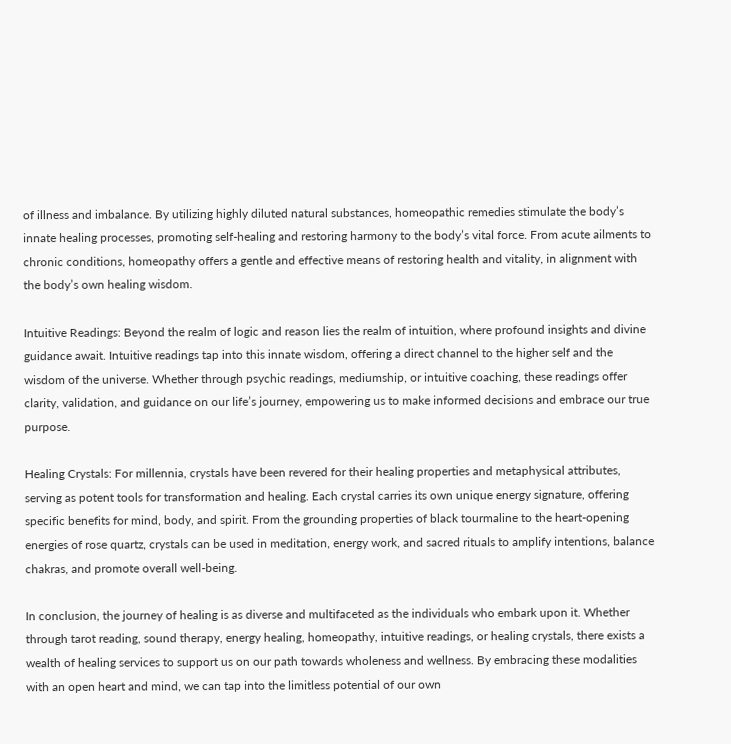of illness and imbalance. By utilizing highly diluted natural substances, homeopathic remedies stimulate the body’s innate healing processes, promoting self-healing and restoring harmony to the body’s vital force. From acute ailments to chronic conditions, homeopathy offers a gentle and effective means of restoring health and vitality, in alignment with the body’s own healing wisdom.

Intuitive Readings: Beyond the realm of logic and reason lies the realm of intuition, where profound insights and divine guidance await. Intuitive readings tap into this innate wisdom, offering a direct channel to the higher self and the wisdom of the universe. Whether through psychic readings, mediumship, or intuitive coaching, these readings offer clarity, validation, and guidance on our life’s journey, empowering us to make informed decisions and embrace our true purpose.

Healing Crystals: For millennia, crystals have been revered for their healing properties and metaphysical attributes, serving as potent tools for transformation and healing. Each crystal carries its own unique energy signature, offering specific benefits for mind, body, and spirit. From the grounding properties of black tourmaline to the heart-opening energies of rose quartz, crystals can be used in meditation, energy work, and sacred rituals to amplify intentions, balance chakras, and promote overall well-being.

In conclusion, the journey of healing is as diverse and multifaceted as the individuals who embark upon it. Whether through tarot reading, sound therapy, energy healing, homeopathy, intuitive readings, or healing crystals, there exists a wealth of healing services to support us on our path towards wholeness and wellness. By embracing these modalities with an open heart and mind, we can tap into the limitless potential of our own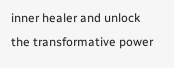inner healer and unlock the transformative power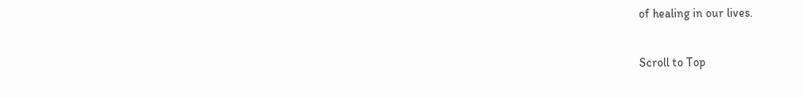of healing in our lives.

Scroll to Top